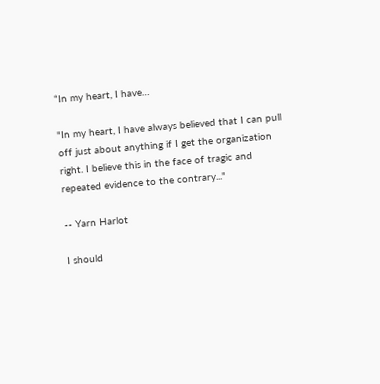“In my heart, I have…

"In my heart, I have always believed that I can pull off just about anything if I get the organization right. I believe this in the face of tragic and repeated evidence to the contrary..."

-- Yarn Harlot

I should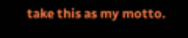take this as my motto.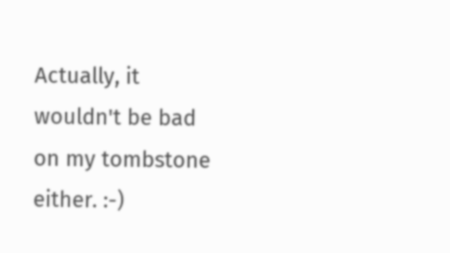Actually, it wouldn't be bad on my tombstone either. :-)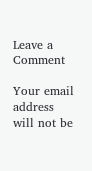Leave a Comment

Your email address will not be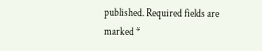published. Required fields are marked *